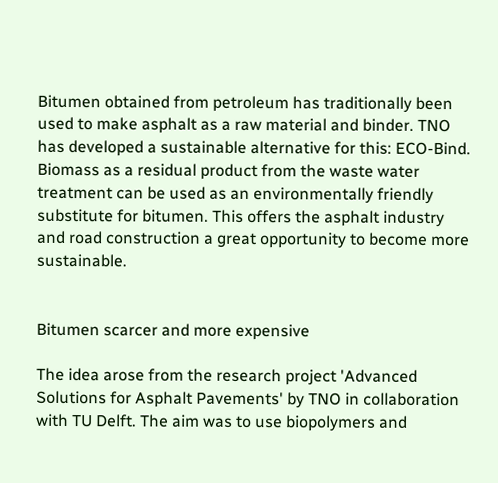Bitumen obtained from petroleum has traditionally been used to make asphalt as a raw material and binder. TNO has developed a sustainable alternative for this: ECO-Bind. Biomass as a residual product from the waste water treatment can be used as an environmentally friendly substitute for bitumen. This offers the asphalt industry and road construction a great opportunity to become more sustainable.


Bitumen scarcer and more expensive

The idea arose from the research project 'Advanced Solutions for Asphalt Pavements' by TNO in collaboration with TU Delft. The aim was to use biopolymers and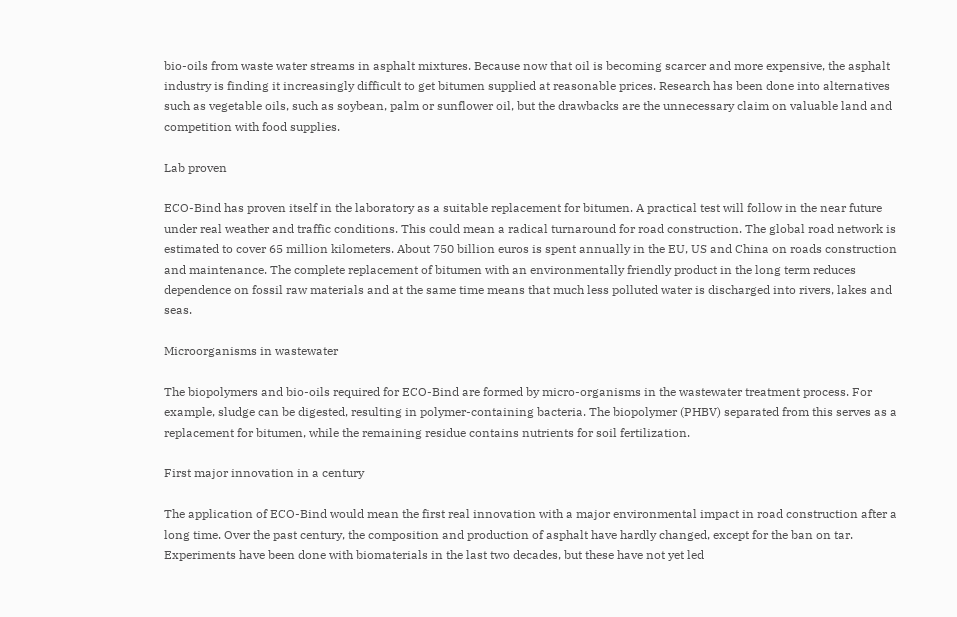bio-oils from waste water streams in asphalt mixtures. Because now that oil is becoming scarcer and more expensive, the asphalt industry is finding it increasingly difficult to get bitumen supplied at reasonable prices. Research has been done into alternatives such as vegetable oils, such as soybean, palm or sunflower oil, but the drawbacks are the unnecessary claim on valuable land and competition with food supplies.

Lab proven

ECO-Bind has proven itself in the laboratory as a suitable replacement for bitumen. A practical test will follow in the near future under real weather and traffic conditions. This could mean a radical turnaround for road construction. The global road network is estimated to cover 65 million kilometers. About 750 billion euros is spent annually in the EU, US and China on roads construction and maintenance. The complete replacement of bitumen with an environmentally friendly product in the long term reduces dependence on fossil raw materials and at the same time means that much less polluted water is discharged into rivers, lakes and seas.

Microorganisms in wastewater

The biopolymers and bio-oils required for ECO-Bind are formed by micro-organisms in the wastewater treatment process. For example, sludge can be digested, resulting in polymer-containing bacteria. The biopolymer (PHBV) separated from this serves as a replacement for bitumen, while the remaining residue contains nutrients for soil fertilization.

First major innovation in a century

The application of ECO-Bind would mean the first real innovation with a major environmental impact in road construction after a long time. Over the past century, the composition and production of asphalt have hardly changed, except for the ban on tar. Experiments have been done with biomaterials in the last two decades, but these have not yet led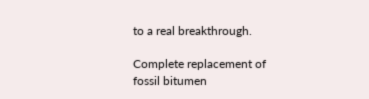to a real breakthrough.

Complete replacement of fossil bitumen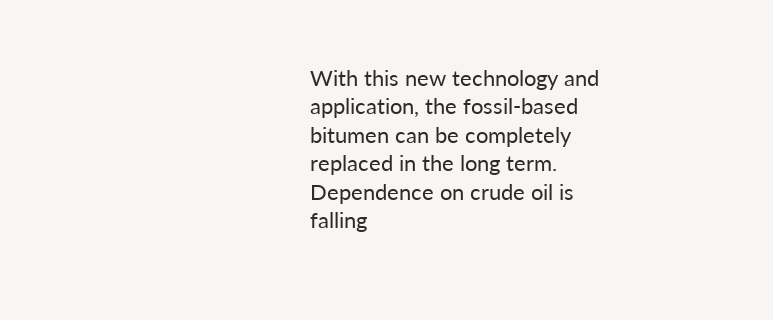With this new technology and application, the fossil-based bitumen can be completely replaced in the long term. Dependence on crude oil is falling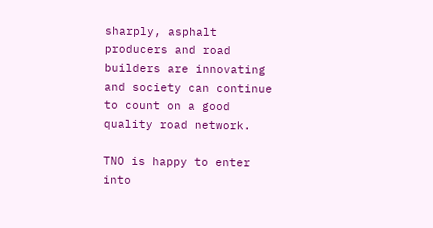sharply, asphalt producers and road builders are innovating and society can continue to count on a good quality road network.

TNO is happy to enter into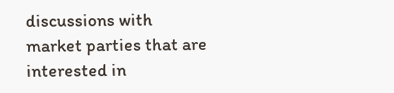discussions with market parties that are interested in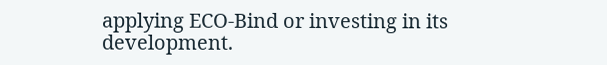applying ECO-Bind or investing in its development.